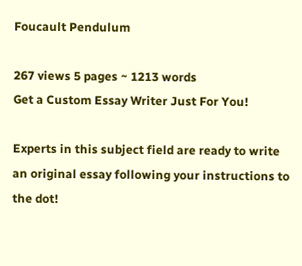Foucault Pendulum

267 views 5 pages ~ 1213 words
Get a Custom Essay Writer Just For You!

Experts in this subject field are ready to write an original essay following your instructions to the dot!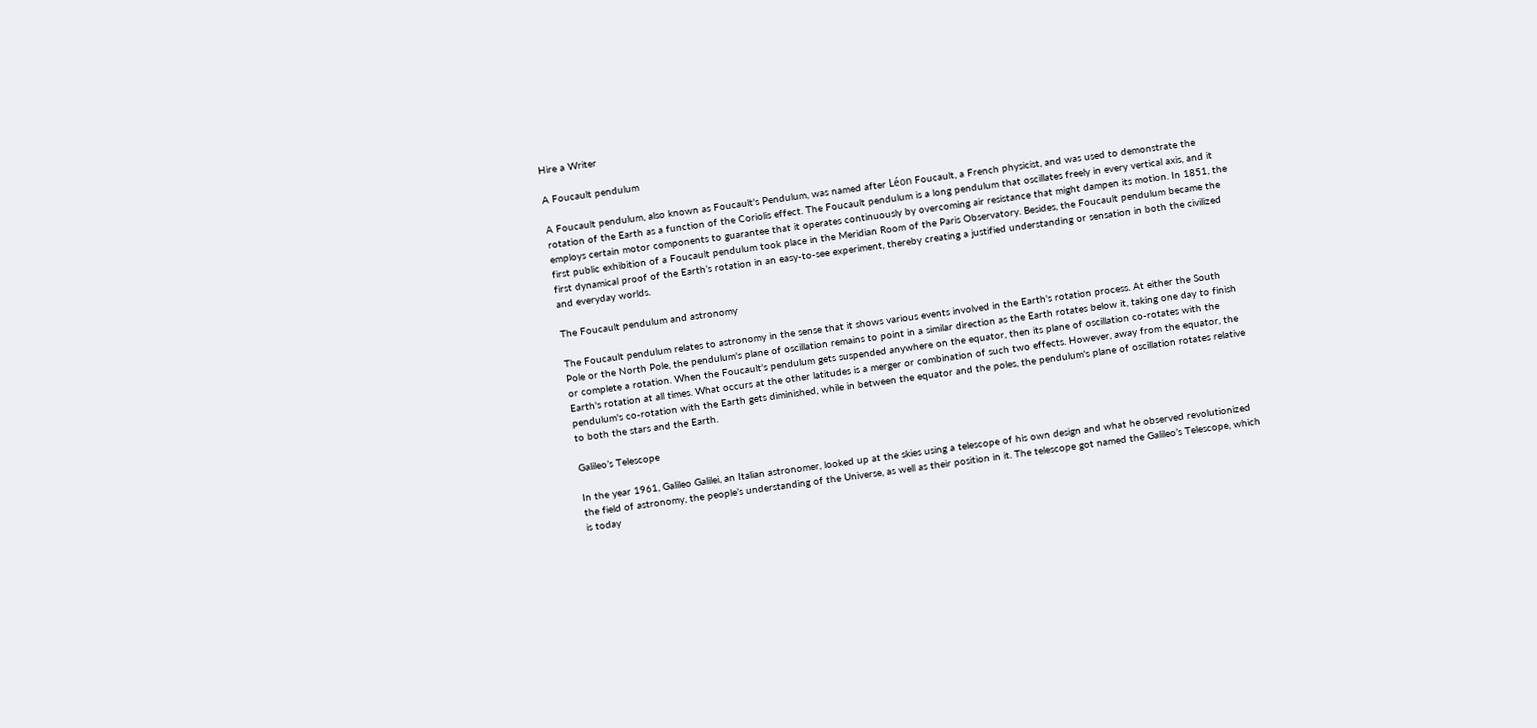Hire a Writer

A Foucault pendulum

A Foucault pendulum, also known as Foucault's Pendulum, was named after Léon Foucault, a French physicist, and was used to demonstrate the rotation of the Earth as a function of the Coriolis effect. The Foucault pendulum is a long pendulum that oscillates freely in every vertical axis, and it employs certain motor components to guarantee that it operates continuously by overcoming air resistance that might dampen its motion. In 1851, the first public exhibition of a Foucault pendulum took place in the Meridian Room of the Paris Observatory. Besides, the Foucault pendulum became the first dynamical proof of the Earth’s rotation in an easy-to-see experiment, thereby creating a justified understanding or sensation in both the civilized and everyday worlds.

The Foucault pendulum and astronomy

The Foucault pendulum relates to astronomy in the sense that it shows various events involved in the Earth's rotation process. At either the South Pole or the North Pole, the pendulum's plane of oscillation remains to point in a similar direction as the Earth rotates below it, taking one day to finish or complete a rotation. When the Foucault's pendulum gets suspended anywhere on the equator, then its plane of oscillation co-rotates with the Earth's rotation at all times. What occurs at the other latitudes is a merger or combination of such two effects. However, away from the equator, the pendulum's co-rotation with the Earth gets diminished, while in between the equator and the poles, the pendulum's plane of oscillation rotates relative to both the stars and the Earth.

Galileo’s Telescope

In the year 1961, Galileo Galilei, an Italian astronomer, looked up at the skies using a telescope of his own design and what he observed revolutionized the field of astronomy, the people’s understanding of the Universe, as well as their position in it. The telescope got named the Galileo’s Telescope, which is today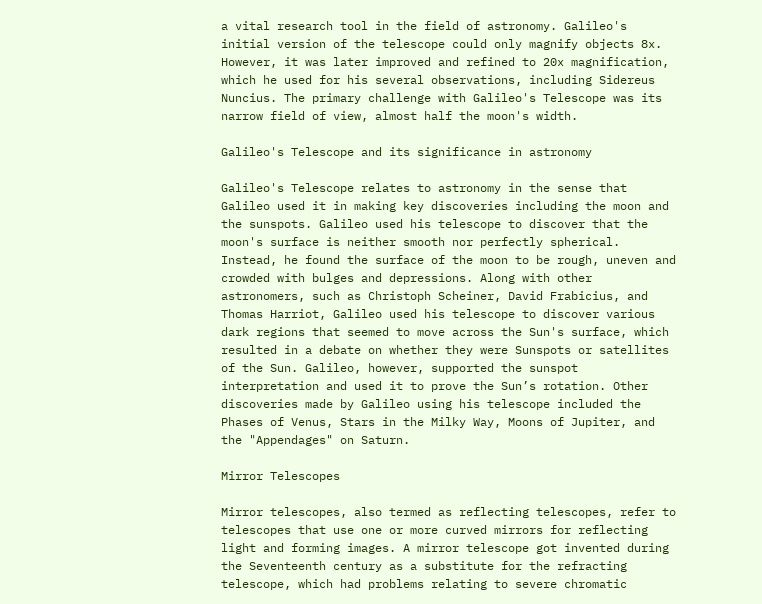a vital research tool in the field of astronomy. Galileo's initial version of the telescope could only magnify objects 8x. However, it was later improved and refined to 20x magnification, which he used for his several observations, including Sidereus Nuncius. The primary challenge with Galileo's Telescope was its narrow field of view, almost half the moon's width.

Galileo's Telescope and its significance in astronomy

Galileo's Telescope relates to astronomy in the sense that Galileo used it in making key discoveries including the moon and the sunspots. Galileo used his telescope to discover that the moon's surface is neither smooth nor perfectly spherical. Instead, he found the surface of the moon to be rough, uneven and crowded with bulges and depressions. Along with other astronomers, such as Christoph Scheiner, David Frabicius, and Thomas Harriot, Galileo used his telescope to discover various dark regions that seemed to move across the Sun's surface, which resulted in a debate on whether they were Sunspots or satellites of the Sun. Galileo, however, supported the sunspot interpretation and used it to prove the Sun’s rotation. Other discoveries made by Galileo using his telescope included the Phases of Venus, Stars in the Milky Way, Moons of Jupiter, and the "Appendages" on Saturn.

Mirror Telescopes

Mirror telescopes, also termed as reflecting telescopes, refer to telescopes that use one or more curved mirrors for reflecting light and forming images. A mirror telescope got invented during the Seventeenth century as a substitute for the refracting telescope, which had problems relating to severe chromatic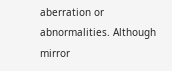aberration or abnormalities. Although mirror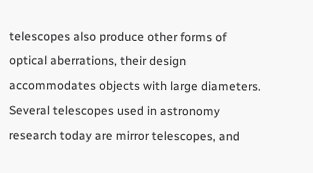telescopes also produce other forms of optical aberrations, their design accommodates objects with large diameters. Several telescopes used in astronomy research today are mirror telescopes, and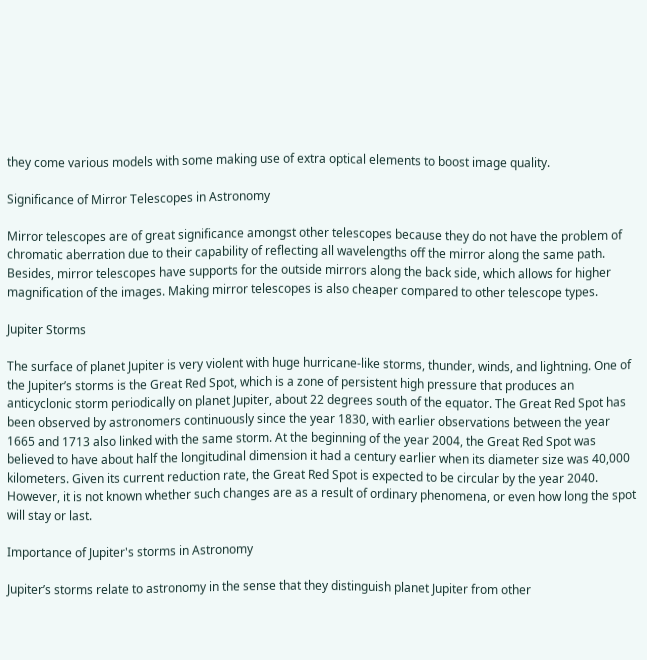they come various models with some making use of extra optical elements to boost image quality.

Significance of Mirror Telescopes in Astronomy

Mirror telescopes are of great significance amongst other telescopes because they do not have the problem of chromatic aberration due to their capability of reflecting all wavelengths off the mirror along the same path. Besides, mirror telescopes have supports for the outside mirrors along the back side, which allows for higher magnification of the images. Making mirror telescopes is also cheaper compared to other telescope types.

Jupiter Storms

The surface of planet Jupiter is very violent with huge hurricane-like storms, thunder, winds, and lightning. One of the Jupiter’s storms is the Great Red Spot, which is a zone of persistent high pressure that produces an anticyclonic storm periodically on planet Jupiter, about 22 degrees south of the equator. The Great Red Spot has been observed by astronomers continuously since the year 1830, with earlier observations between the year 1665 and 1713 also linked with the same storm. At the beginning of the year 2004, the Great Red Spot was believed to have about half the longitudinal dimension it had a century earlier when its diameter size was 40,000 kilometers. Given its current reduction rate, the Great Red Spot is expected to be circular by the year 2040. However, it is not known whether such changes are as a result of ordinary phenomena, or even how long the spot will stay or last.

Importance of Jupiter's storms in Astronomy

Jupiter’s storms relate to astronomy in the sense that they distinguish planet Jupiter from other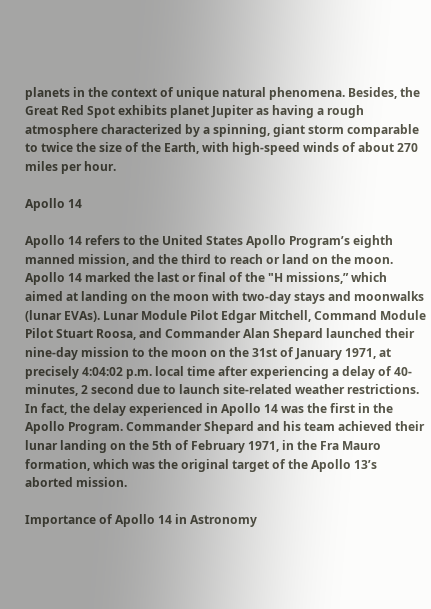planets in the context of unique natural phenomena. Besides, the Great Red Spot exhibits planet Jupiter as having a rough atmosphere characterized by a spinning, giant storm comparable to twice the size of the Earth, with high-speed winds of about 270 miles per hour.

Apollo 14

Apollo 14 refers to the United States Apollo Program’s eighth manned mission, and the third to reach or land on the moon. Apollo 14 marked the last or final of the "H missions,” which aimed at landing on the moon with two-day stays and moonwalks (lunar EVAs). Lunar Module Pilot Edgar Mitchell, Command Module Pilot Stuart Roosa, and Commander Alan Shepard launched their nine-day mission to the moon on the 31st of January 1971, at precisely 4:04:02 p.m. local time after experiencing a delay of 40-minutes, 2 second due to launch site-related weather restrictions. In fact, the delay experienced in Apollo 14 was the first in the Apollo Program. Commander Shepard and his team achieved their lunar landing on the 5th of February 1971, in the Fra Mauro formation, which was the original target of the Apollo 13’s aborted mission.

Importance of Apollo 14 in Astronomy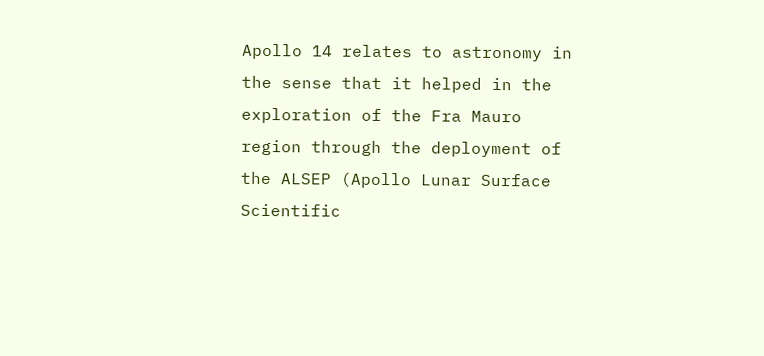Apollo 14 relates to astronomy in the sense that it helped in the exploration of the Fra Mauro region through the deployment of the ALSEP (Apollo Lunar Surface Scientific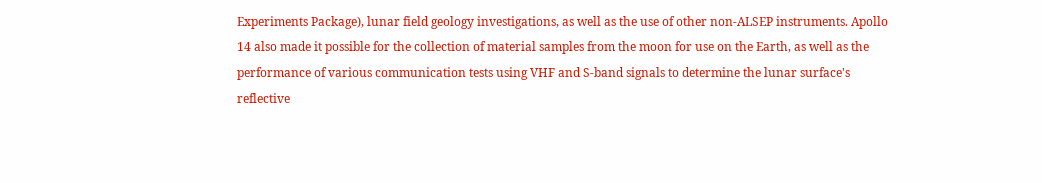Experiments Package), lunar field geology investigations, as well as the use of other non-ALSEP instruments. Apollo 14 also made it possible for the collection of material samples from the moon for use on the Earth, as well as the performance of various communication tests using VHF and S-band signals to determine the lunar surface's reflective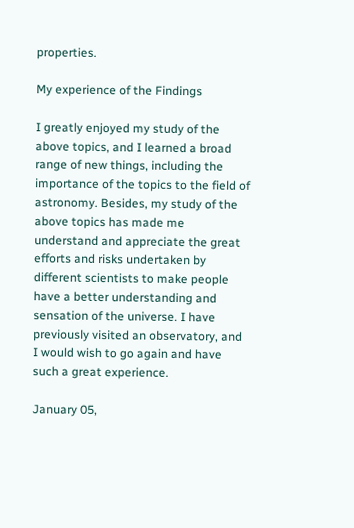properties.

My experience of the Findings

I greatly enjoyed my study of the above topics, and I learned a broad range of new things, including the importance of the topics to the field of astronomy. Besides, my study of the above topics has made me understand and appreciate the great efforts and risks undertaken by different scientists to make people have a better understanding and sensation of the universe. I have previously visited an observatory, and I would wish to go again and have such a great experience.

January 05,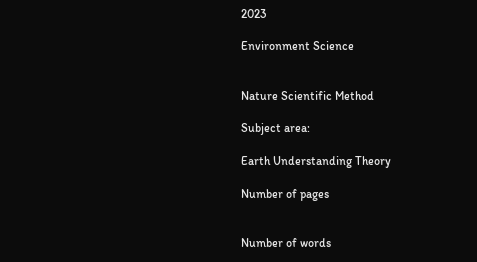2023

Environment Science


Nature Scientific Method

Subject area:

Earth Understanding Theory

Number of pages


Number of words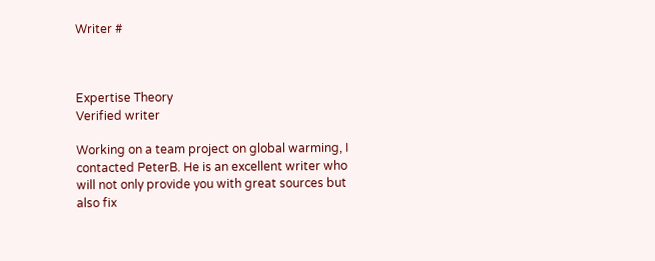Writer #



Expertise Theory
Verified writer

Working on a team project on global warming, I contacted PeterB. He is an excellent writer who will not only provide you with great sources but also fix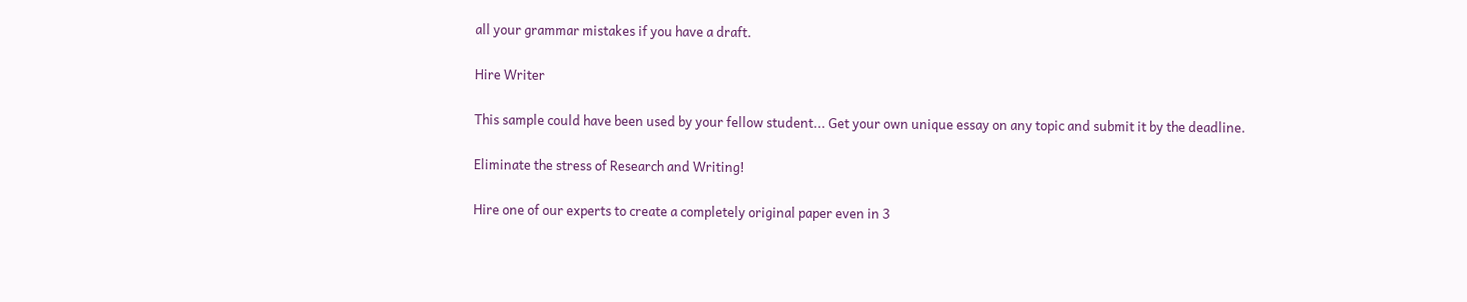all your grammar mistakes if you have a draft.

Hire Writer

This sample could have been used by your fellow student... Get your own unique essay on any topic and submit it by the deadline.

Eliminate the stress of Research and Writing!

Hire one of our experts to create a completely original paper even in 3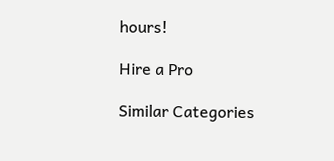hours!

Hire a Pro

Similar Categories